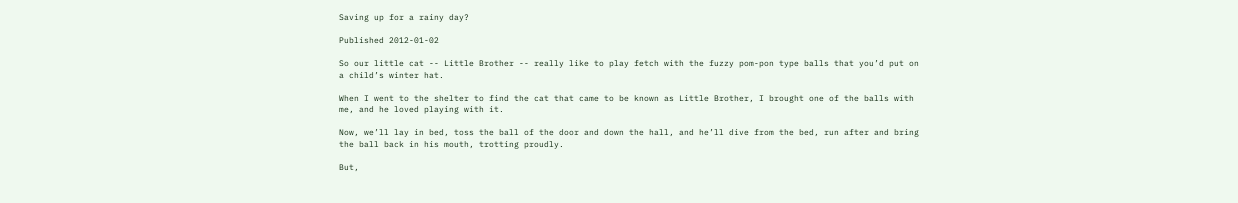Saving up for a rainy day?

Published 2012-01-02

So our little cat -- Little Brother -- really like to play fetch with the fuzzy pom-pon type balls that you’d put on a child’s winter hat.

When I went to the shelter to find the cat that came to be known as Little Brother, I brought one of the balls with me, and he loved playing with it.

Now, we’ll lay in bed, toss the ball of the door and down the hall, and he’ll dive from the bed, run after and bring the ball back in his mouth, trotting proudly.

But,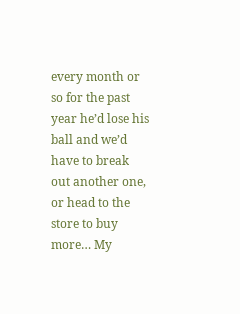every month or so for the past year he’d lose his ball and we’d have to break out another one, or head to the store to buy more… My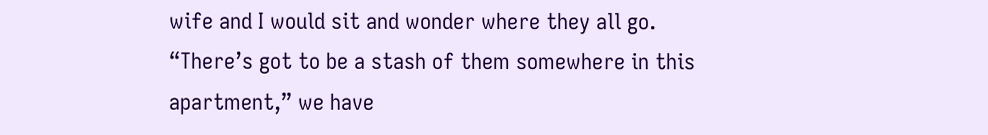wife and I would sit and wonder where they all go. “There’s got to be a stash of them somewhere in this apartment,” we have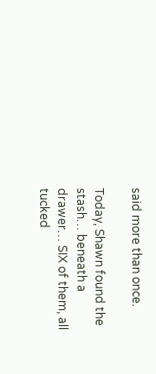said more than once.

Today, Shawn found the stash… beneath a drawer… SIX of them, all tucked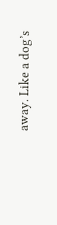away. Like a dog’s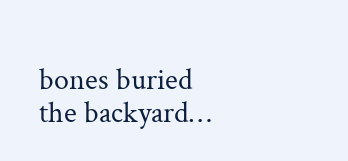bones buried the backyard…